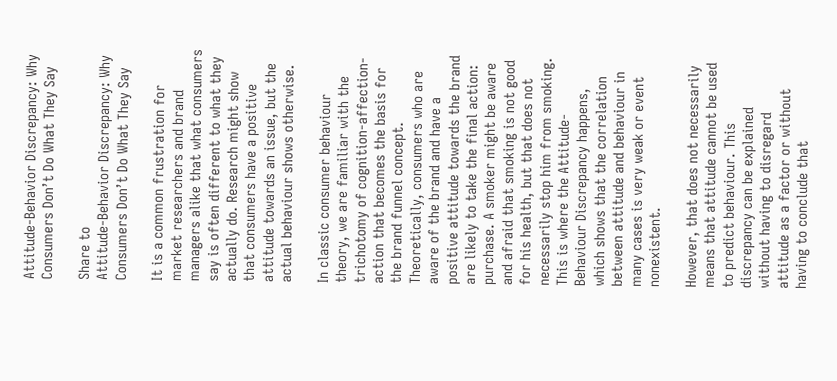Attitude-Behavior Discrepancy: Why Consumers Don’t Do What They Say

Share to
Attitude-Behavior Discrepancy: Why Consumers Don’t Do What They Say

It is a common frustration for market researchers and brand managers alike that what consumers say is often different to what they actually do. Research might show that consumers have a positive attitude towards an issue, but the actual behaviour shows otherwise.

In classic consumer behaviour theory, we are familiar with the trichotomy of cognition-affection-action that becomes the basis for the brand funnel concept. Theoretically, consumers who are aware of the brand and have a positive attitude towards the brand are likely to take the final action: purchase. A smoker might be aware and afraid that smoking is not good for his health, but that does not necessarily stop him from smoking. This is where the Attitude-Behaviour Discrepancy happens, which shows that the correlation between attitude and behaviour in many cases is very weak or event nonexistent.

However, that does not necessarily means that attitude cannot be used to predict behaviour. This discrepancy can be explained without having to disregard attitude as a factor or without having to conclude that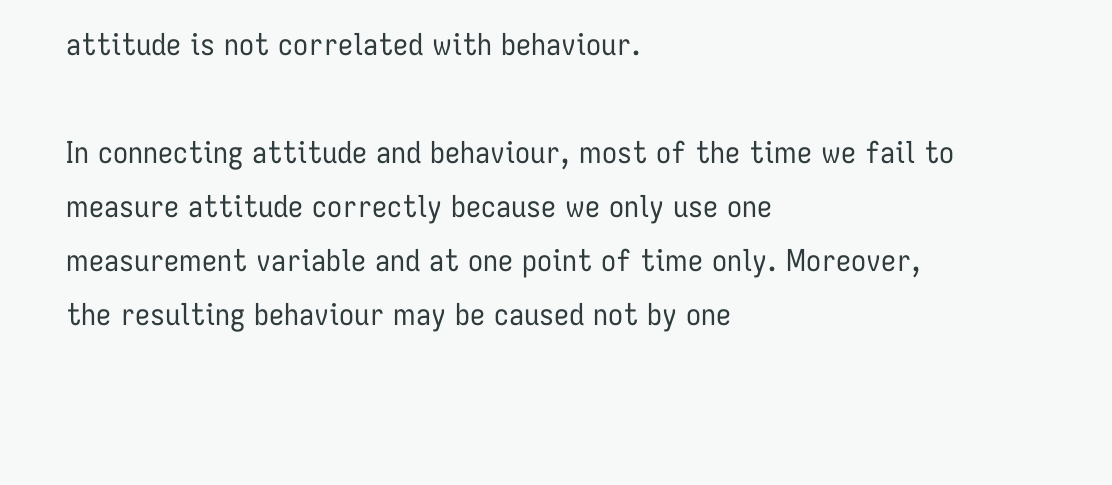attitude is not correlated with behaviour.

In connecting attitude and behaviour, most of the time we fail to measure attitude correctly because we only use one measurement variable and at one point of time only. Moreover, the resulting behaviour may be caused not by one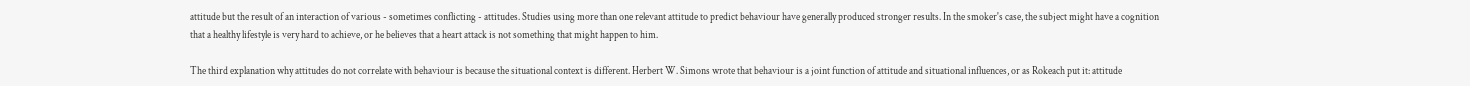attitude but the result of an interaction of various - sometimes conflicting - attitudes. Studies using more than one relevant attitude to predict behaviour have generally produced stronger results. In the smoker's case, the subject might have a cognition that a healthy lifestyle is very hard to achieve, or he believes that a heart attack is not something that might happen to him.

The third explanation why attitudes do not correlate with behaviour is because the situational context is different. Herbert W. Simons wrote that behaviour is a joint function of attitude and situational influences, or as Rokeach put it: attitude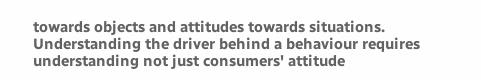towards objects and attitudes towards situations. Understanding the driver behind a behaviour requires understanding not just consumers' attitude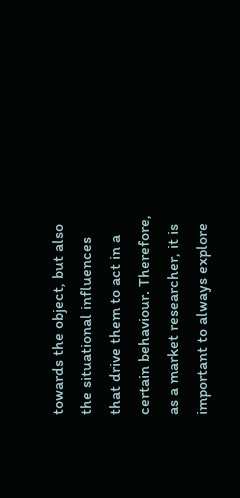towards the object, but also the situational influences that drive them to act in a certain behaviour. Therefore, as a market researcher, it is important to always explore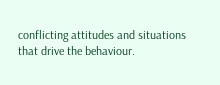conflicting attitudes and situations that drive the behaviour.